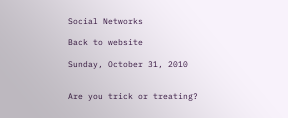Social Networks

Back to website

Sunday, October 31, 2010


Are you trick or treating?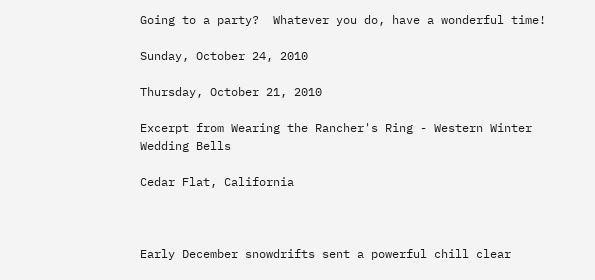Going to a party?  Whatever you do, have a wonderful time!

Sunday, October 24, 2010

Thursday, October 21, 2010

Excerpt from Wearing the Rancher's Ring - Western Winter Wedding Bells

Cedar Flat, California



Early December snowdrifts sent a powerful chill clear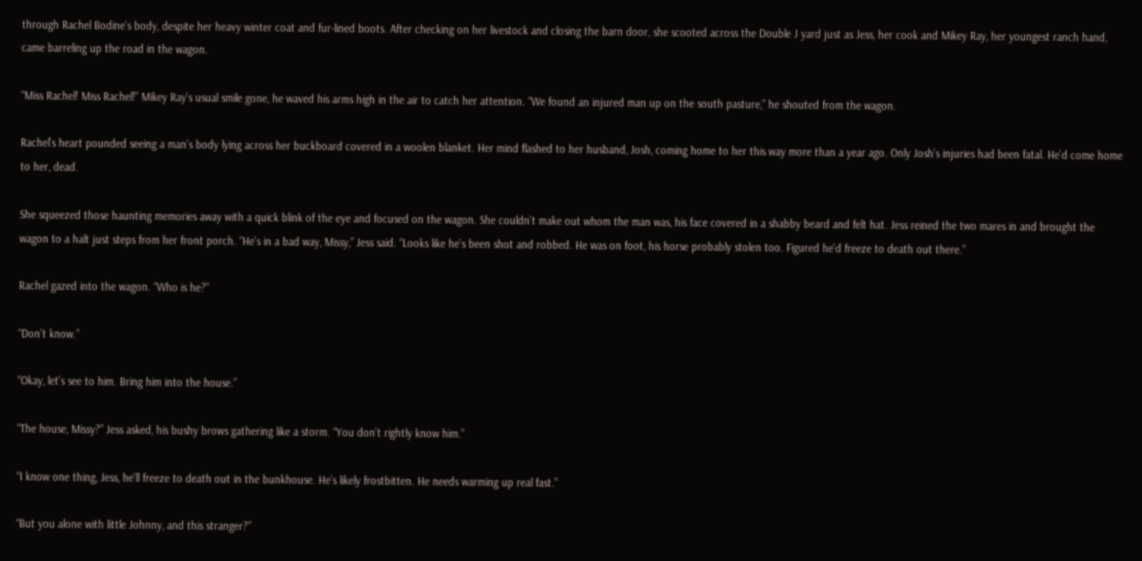through Rachel Bodine’s body, despite her heavy winter coat and fur-lined boots. After checking on her livestock and closing the barn door, she scooted across the Double J yard just as Jess, her cook and Mikey Ray, her youngest ranch hand, came barreling up the road in the wagon.

“Miss Rachel! Miss Rachel!” Mikey Ray’s usual smile gone, he waved his arms high in the air to catch her attention. “We found an injured man up on the south pasture,” he shouted from the wagon.

Rachel’s heart pounded seeing a man’s body lying across her buckboard covered in a woolen blanket. Her mind flashed to her husband, Josh, coming home to her this way more than a year ago. Only Josh’s injuries had been fatal. He’d come home to her, dead.

She squeezed those haunting memories away with a quick blink of the eye and focused on the wagon. She couldn’t make out whom the man was, his face covered in a shabby beard and felt hat. Jess reined the two mares in and brought the wagon to a halt just steps from her front porch. “He’s in a bad way, Missy,” Jess said. “Looks like he’s been shot and robbed. He was on foot, his horse probably stolen too. Figured he’d freeze to death out there.”

Rachel gazed into the wagon. “Who is he?”

“Don’t know.”

“Okay, let’s see to him. Bring him into the house.”

“The house, Missy?” Jess asked, his bushy brows gathering like a storm. “You don’t rightly know him.”

“I know one thing, Jess, he’ll freeze to death out in the bunkhouse. He’s likely frostbitten. He needs warming up real fast.”

“But you alone with little Johnny, and this stranger?”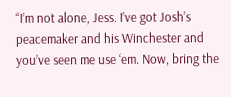“I’m not alone, Jess. I’ve got Josh’s peacemaker and his Winchester and you’ve seen me use ‘em. Now, bring the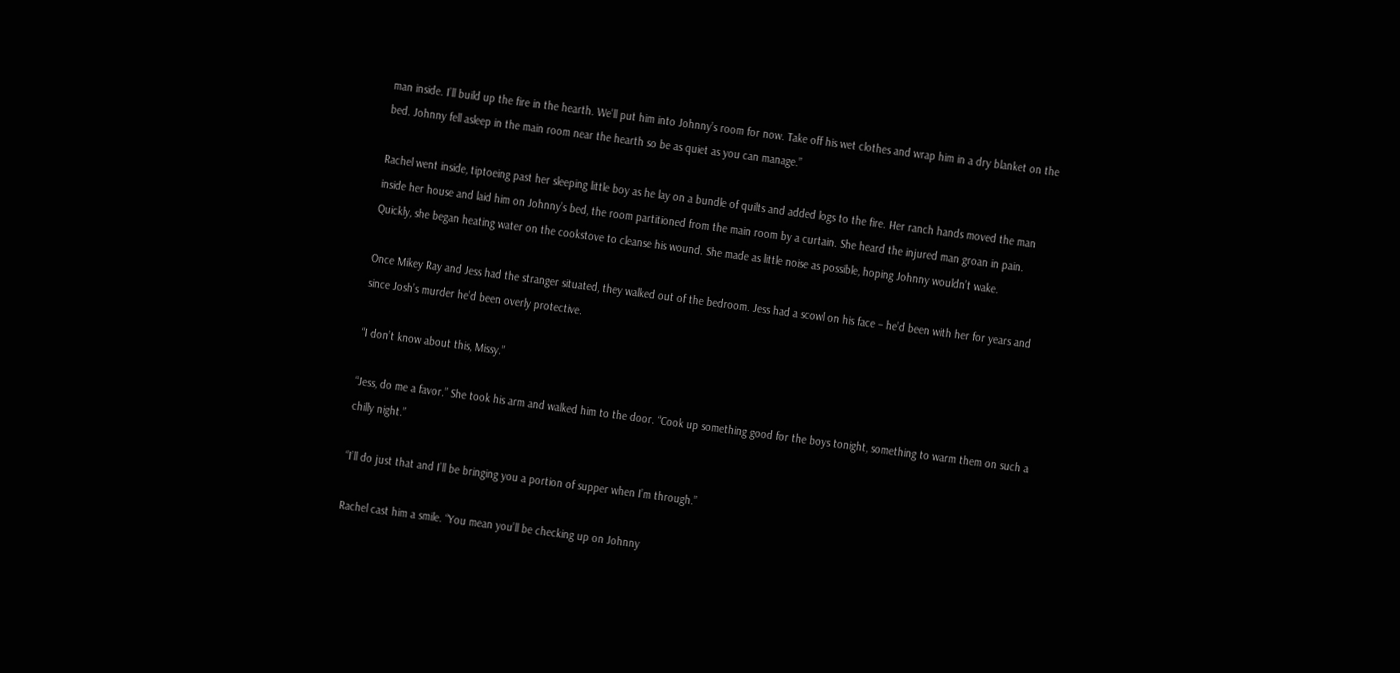man inside. I’ll build up the fire in the hearth. We’ll put him into Johnny’s room for now. Take off his wet clothes and wrap him in a dry blanket on the bed. Johnny fell asleep in the main room near the hearth so be as quiet as you can manage.”

Rachel went inside, tiptoeing past her sleeping little boy as he lay on a bundle of quilts and added logs to the fire. Her ranch hands moved the man inside her house and laid him on Johnny’s bed, the room partitioned from the main room by a curtain. She heard the injured man groan in pain. Quickly, she began heating water on the cookstove to cleanse his wound. She made as little noise as possible, hoping Johnny wouldn’t wake.

Once Mikey Ray and Jess had the stranger situated, they walked out of the bedroom. Jess had a scowl on his face – he’d been with her for years and since Josh’s murder he’d been overly protective.

“I don’t know about this, Missy.”

“Jess, do me a favor.” She took his arm and walked him to the door. “Cook up something good for the boys tonight, something to warm them on such a chilly night.”

“I’ll do just that and I’ll be bringing you a portion of supper when I’m through.”

Rachel cast him a smile. “You mean you’ll be checking up on Johnny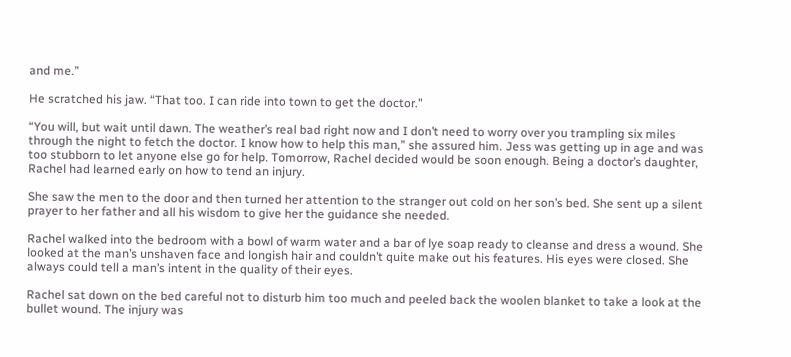and me.”

He scratched his jaw. “That too. I can ride into town to get the doctor.”

“You will, but wait until dawn. The weather’s real bad right now and I don’t need to worry over you trampling six miles through the night to fetch the doctor. I know how to help this man,” she assured him. Jess was getting up in age and was too stubborn to let anyone else go for help. Tomorrow, Rachel decided would be soon enough. Being a doctor’s daughter, Rachel had learned early on how to tend an injury.

She saw the men to the door and then turned her attention to the stranger out cold on her son’s bed. She sent up a silent prayer to her father and all his wisdom to give her the guidance she needed.

Rachel walked into the bedroom with a bowl of warm water and a bar of lye soap ready to cleanse and dress a wound. She looked at the man’s unshaven face and longish hair and couldn’t quite make out his features. His eyes were closed. She always could tell a man’s intent in the quality of their eyes.

Rachel sat down on the bed careful not to disturb him too much and peeled back the woolen blanket to take a look at the bullet wound. The injury was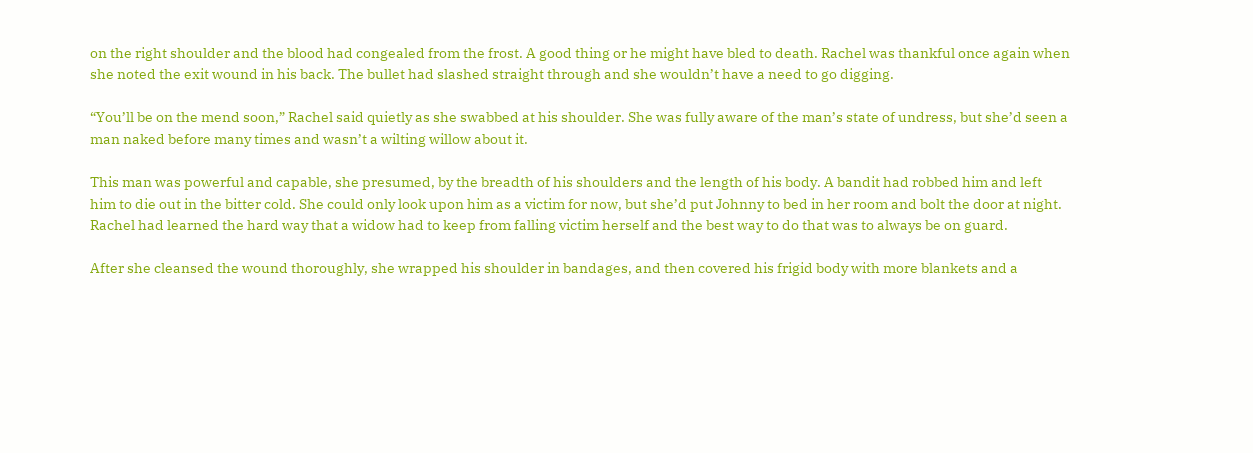on the right shoulder and the blood had congealed from the frost. A good thing or he might have bled to death. Rachel was thankful once again when she noted the exit wound in his back. The bullet had slashed straight through and she wouldn’t have a need to go digging.

“You’ll be on the mend soon,” Rachel said quietly as she swabbed at his shoulder. She was fully aware of the man’s state of undress, but she’d seen a man naked before many times and wasn’t a wilting willow about it.

This man was powerful and capable, she presumed, by the breadth of his shoulders and the length of his body. A bandit had robbed him and left him to die out in the bitter cold. She could only look upon him as a victim for now, but she’d put Johnny to bed in her room and bolt the door at night. Rachel had learned the hard way that a widow had to keep from falling victim herself and the best way to do that was to always be on guard.

After she cleansed the wound thoroughly, she wrapped his shoulder in bandages, and then covered his frigid body with more blankets and a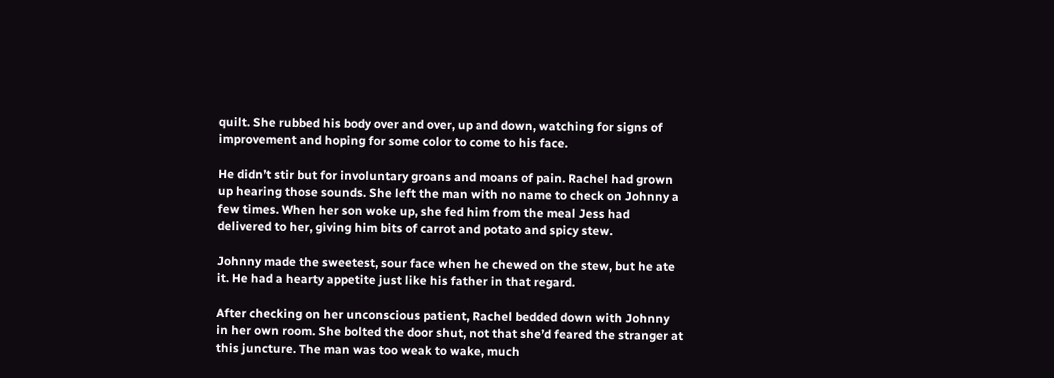quilt. She rubbed his body over and over, up and down, watching for signs of improvement and hoping for some color to come to his face.

He didn’t stir but for involuntary groans and moans of pain. Rachel had grown up hearing those sounds. She left the man with no name to check on Johnny a few times. When her son woke up, she fed him from the meal Jess had delivered to her, giving him bits of carrot and potato and spicy stew.

Johnny made the sweetest, sour face when he chewed on the stew, but he ate it. He had a hearty appetite just like his father in that regard.

After checking on her unconscious patient, Rachel bedded down with Johnny in her own room. She bolted the door shut, not that she’d feared the stranger at this juncture. The man was too weak to wake, much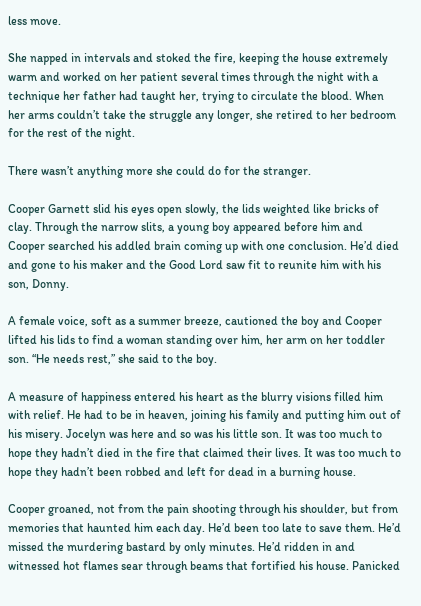less move.

She napped in intervals and stoked the fire, keeping the house extremely warm and worked on her patient several times through the night with a technique her father had taught her, trying to circulate the blood. When her arms couldn’t take the struggle any longer, she retired to her bedroom for the rest of the night.

There wasn’t anything more she could do for the stranger.

Cooper Garnett slid his eyes open slowly, the lids weighted like bricks of clay. Through the narrow slits, a young boy appeared before him and Cooper searched his addled brain coming up with one conclusion. He’d died and gone to his maker and the Good Lord saw fit to reunite him with his son, Donny.

A female voice, soft as a summer breeze, cautioned the boy and Cooper lifted his lids to find a woman standing over him, her arm on her toddler son. “He needs rest,” she said to the boy.

A measure of happiness entered his heart as the blurry visions filled him with relief. He had to be in heaven, joining his family and putting him out of his misery. Jocelyn was here and so was his little son. It was too much to hope they hadn’t died in the fire that claimed their lives. It was too much to hope they hadn’t been robbed and left for dead in a burning house.

Cooper groaned, not from the pain shooting through his shoulder, but from memories that haunted him each day. He’d been too late to save them. He’d missed the murdering bastard by only minutes. He’d ridden in and witnessed hot flames sear through beams that fortified his house. Panicked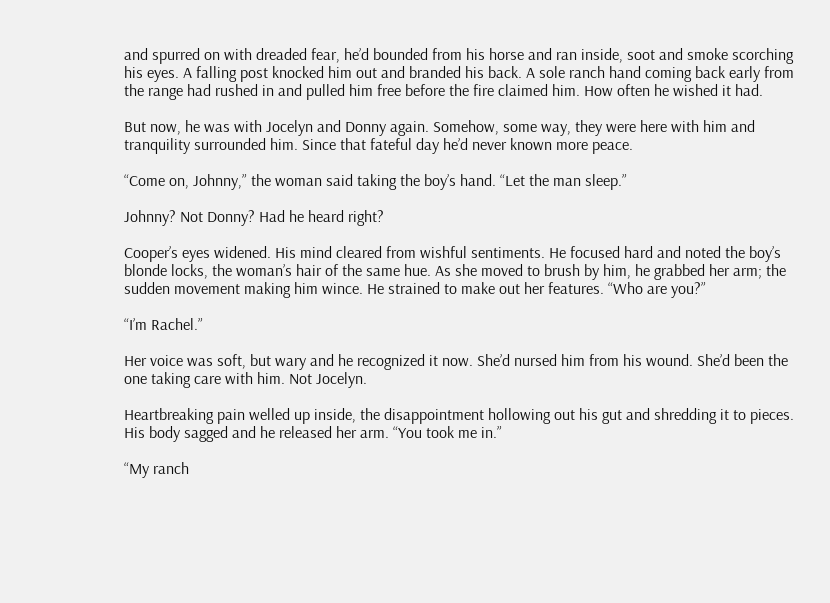and spurred on with dreaded fear, he’d bounded from his horse and ran inside, soot and smoke scorching his eyes. A falling post knocked him out and branded his back. A sole ranch hand coming back early from the range had rushed in and pulled him free before the fire claimed him. How often he wished it had.

But now, he was with Jocelyn and Donny again. Somehow, some way, they were here with him and tranquility surrounded him. Since that fateful day he’d never known more peace.

“Come on, Johnny,” the woman said taking the boy’s hand. “Let the man sleep.”

Johnny? Not Donny? Had he heard right?

Cooper’s eyes widened. His mind cleared from wishful sentiments. He focused hard and noted the boy’s blonde locks, the woman’s hair of the same hue. As she moved to brush by him, he grabbed her arm; the sudden movement making him wince. He strained to make out her features. “Who are you?”

“I’m Rachel.”

Her voice was soft, but wary and he recognized it now. She’d nursed him from his wound. She’d been the one taking care with him. Not Jocelyn.

Heartbreaking pain welled up inside, the disappointment hollowing out his gut and shredding it to pieces. His body sagged and he released her arm. “You took me in.”

“My ranch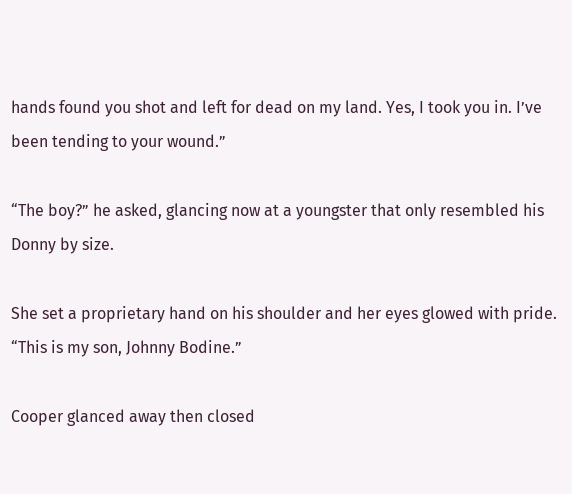hands found you shot and left for dead on my land. Yes, I took you in. I’ve been tending to your wound.”

“The boy?” he asked, glancing now at a youngster that only resembled his Donny by size.

She set a proprietary hand on his shoulder and her eyes glowed with pride. “This is my son, Johnny Bodine.”

Cooper glanced away then closed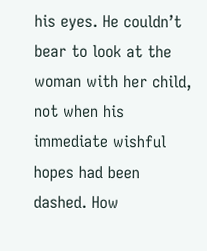his eyes. He couldn’t bear to look at the woman with her child, not when his immediate wishful hopes had been dashed. How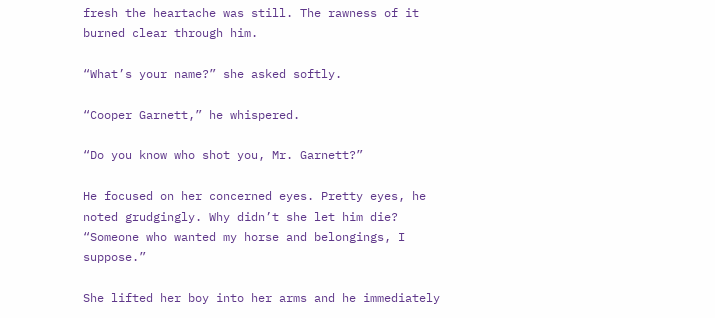fresh the heartache was still. The rawness of it burned clear through him.

“What’s your name?” she asked softly.

“Cooper Garnett,” he whispered.

“Do you know who shot you, Mr. Garnett?”

He focused on her concerned eyes. Pretty eyes, he noted grudgingly. Why didn’t she let him die? “Someone who wanted my horse and belongings, I suppose.”

She lifted her boy into her arms and he immediately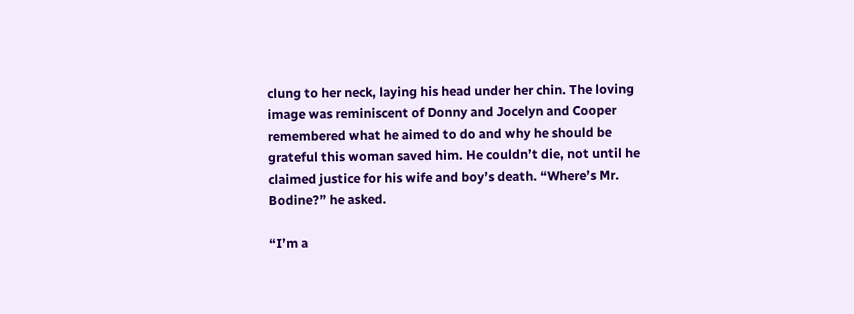clung to her neck, laying his head under her chin. The loving image was reminiscent of Donny and Jocelyn and Cooper remembered what he aimed to do and why he should be grateful this woman saved him. He couldn’t die, not until he claimed justice for his wife and boy’s death. “Where’s Mr. Bodine?” he asked.

“I’m a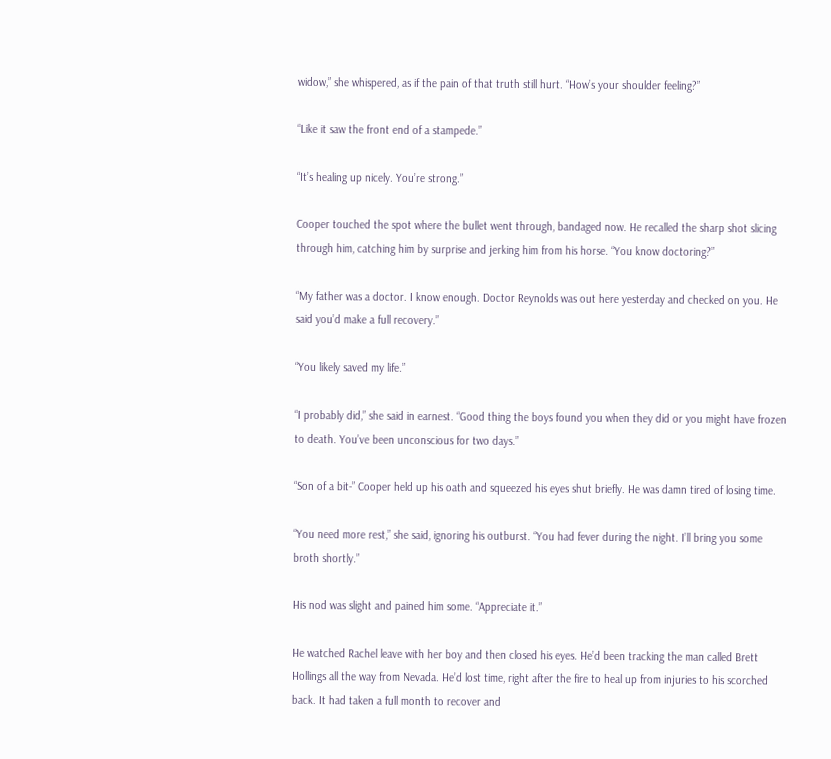widow,” she whispered, as if the pain of that truth still hurt. “How’s your shoulder feeling?”

“Like it saw the front end of a stampede.”

“It’s healing up nicely. You’re strong.”

Cooper touched the spot where the bullet went through, bandaged now. He recalled the sharp shot slicing through him, catching him by surprise and jerking him from his horse. “You know doctoring?”

“My father was a doctor. I know enough. Doctor Reynolds was out here yesterday and checked on you. He said you’d make a full recovery.”

“You likely saved my life.”

“I probably did,” she said in earnest. “Good thing the boys found you when they did or you might have frozen to death. You’ve been unconscious for two days.”

“Son of a bit-” Cooper held up his oath and squeezed his eyes shut briefly. He was damn tired of losing time.

“You need more rest,” she said, ignoring his outburst. “You had fever during the night. I’ll bring you some broth shortly.”

His nod was slight and pained him some. “Appreciate it.”

He watched Rachel leave with her boy and then closed his eyes. He’d been tracking the man called Brett Hollings all the way from Nevada. He’d lost time, right after the fire to heal up from injuries to his scorched back. It had taken a full month to recover and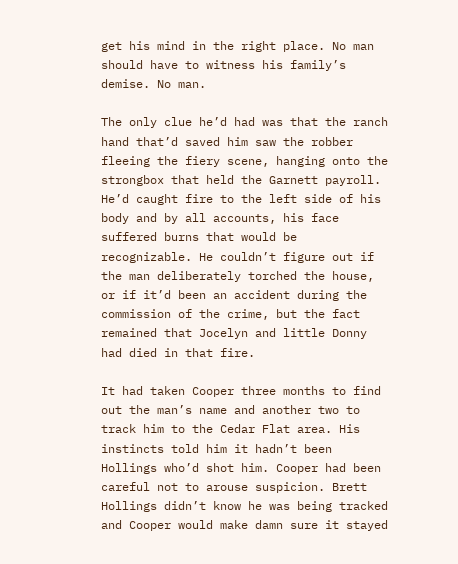get his mind in the right place. No man should have to witness his family’s demise. No man.

The only clue he’d had was that the ranch hand that’d saved him saw the robber fleeing the fiery scene, hanging onto the strongbox that held the Garnett payroll. He’d caught fire to the left side of his body and by all accounts, his face suffered burns that would be recognizable. He couldn’t figure out if the man deliberately torched the house, or if it’d been an accident during the commission of the crime, but the fact remained that Jocelyn and little Donny had died in that fire.

It had taken Cooper three months to find out the man’s name and another two to track him to the Cedar Flat area. His instincts told him it hadn’t been Hollings who’d shot him. Cooper had been careful not to arouse suspicion. Brett Hollings didn’t know he was being tracked and Cooper would make damn sure it stayed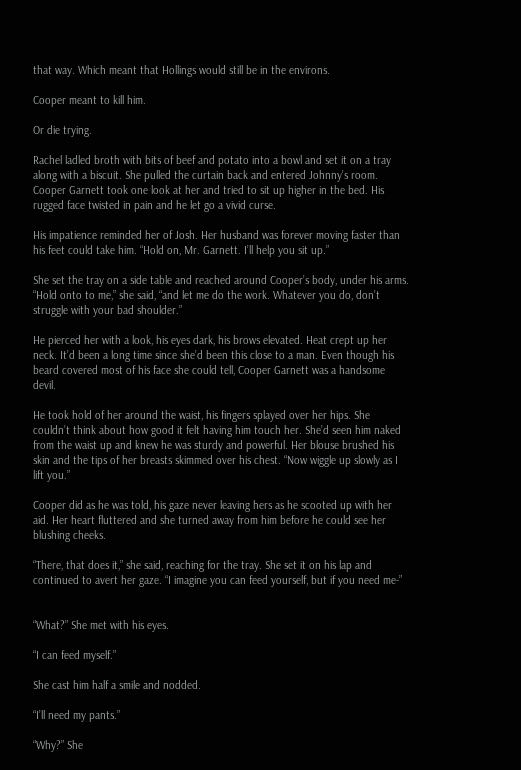that way. Which meant that Hollings would still be in the environs.

Cooper meant to kill him.

Or die trying.

Rachel ladled broth with bits of beef and potato into a bowl and set it on a tray along with a biscuit. She pulled the curtain back and entered Johnny’s room. Cooper Garnett took one look at her and tried to sit up higher in the bed. His rugged face twisted in pain and he let go a vivid curse.

His impatience reminded her of Josh. Her husband was forever moving faster than his feet could take him. “Hold on, Mr. Garnett. I’ll help you sit up.”

She set the tray on a side table and reached around Cooper’s body, under his arms. “Hold onto to me,” she said, “and let me do the work. Whatever you do, don’t struggle with your bad shoulder.”

He pierced her with a look, his eyes dark, his brows elevated. Heat crept up her neck. It’d been a long time since she’d been this close to a man. Even though his beard covered most of his face she could tell, Cooper Garnett was a handsome devil.

He took hold of her around the waist, his fingers splayed over her hips. She couldn’t think about how good it felt having him touch her. She’d seen him naked from the waist up and knew he was sturdy and powerful. Her blouse brushed his skin and the tips of her breasts skimmed over his chest. “Now wiggle up slowly as I lift you.”

Cooper did as he was told, his gaze never leaving hers as he scooted up with her aid. Her heart fluttered and she turned away from him before he could see her blushing cheeks.

“There, that does it,” she said, reaching for the tray. She set it on his lap and continued to avert her gaze. “I imagine you can feed yourself, but if you need me-”


“What?” She met with his eyes.

“I can feed myself.”

She cast him half a smile and nodded.

“I’ll need my pants.”

“Why?” She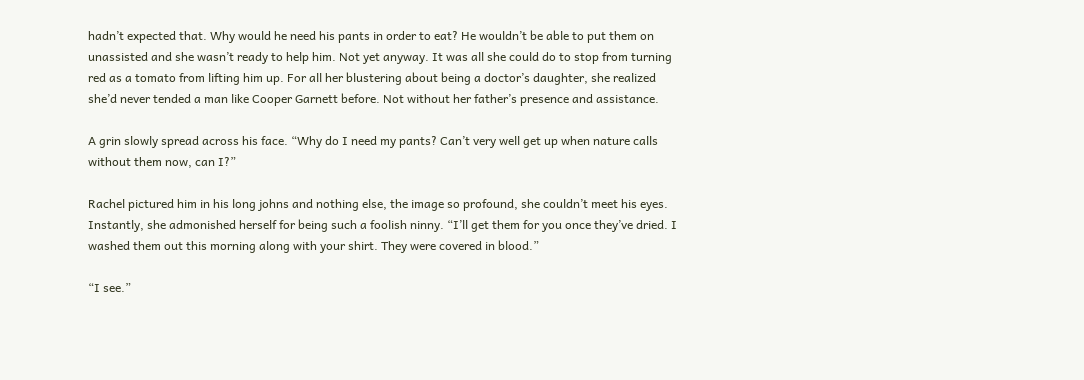hadn’t expected that. Why would he need his pants in order to eat? He wouldn’t be able to put them on unassisted and she wasn’t ready to help him. Not yet anyway. It was all she could do to stop from turning red as a tomato from lifting him up. For all her blustering about being a doctor’s daughter, she realized she’d never tended a man like Cooper Garnett before. Not without her father’s presence and assistance.

A grin slowly spread across his face. “Why do I need my pants? Can’t very well get up when nature calls without them now, can I?”

Rachel pictured him in his long johns and nothing else, the image so profound, she couldn’t meet his eyes. Instantly, she admonished herself for being such a foolish ninny. “I’ll get them for you once they’ve dried. I washed them out this morning along with your shirt. They were covered in blood.”

“I see.”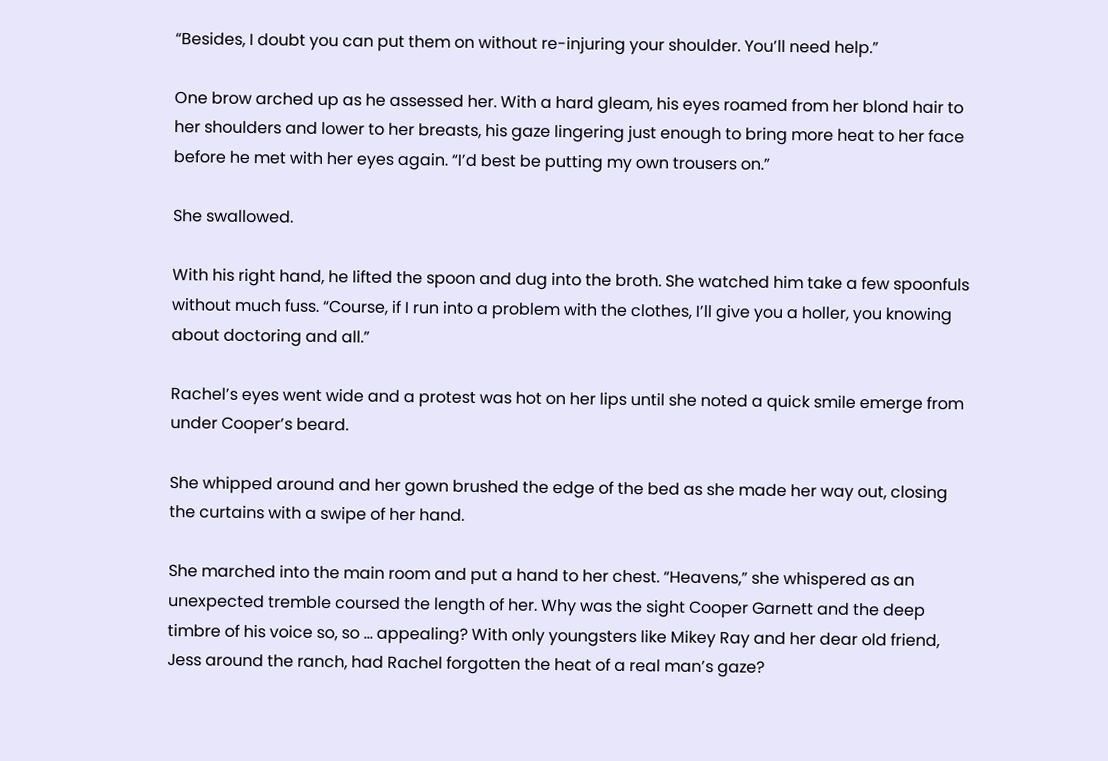“Besides, I doubt you can put them on without re-injuring your shoulder. You’ll need help.”

One brow arched up as he assessed her. With a hard gleam, his eyes roamed from her blond hair to her shoulders and lower to her breasts, his gaze lingering just enough to bring more heat to her face before he met with her eyes again. “I’d best be putting my own trousers on.”

She swallowed.

With his right hand, he lifted the spoon and dug into the broth. She watched him take a few spoonfuls without much fuss. “Course, if I run into a problem with the clothes, I’ll give you a holler, you knowing about doctoring and all.”

Rachel’s eyes went wide and a protest was hot on her lips until she noted a quick smile emerge from under Cooper’s beard.

She whipped around and her gown brushed the edge of the bed as she made her way out, closing the curtains with a swipe of her hand.

She marched into the main room and put a hand to her chest. “Heavens,” she whispered as an unexpected tremble coursed the length of her. Why was the sight Cooper Garnett and the deep timbre of his voice so, so … appealing? With only youngsters like Mikey Ray and her dear old friend, Jess around the ranch, had Rachel forgotten the heat of a real man’s gaze?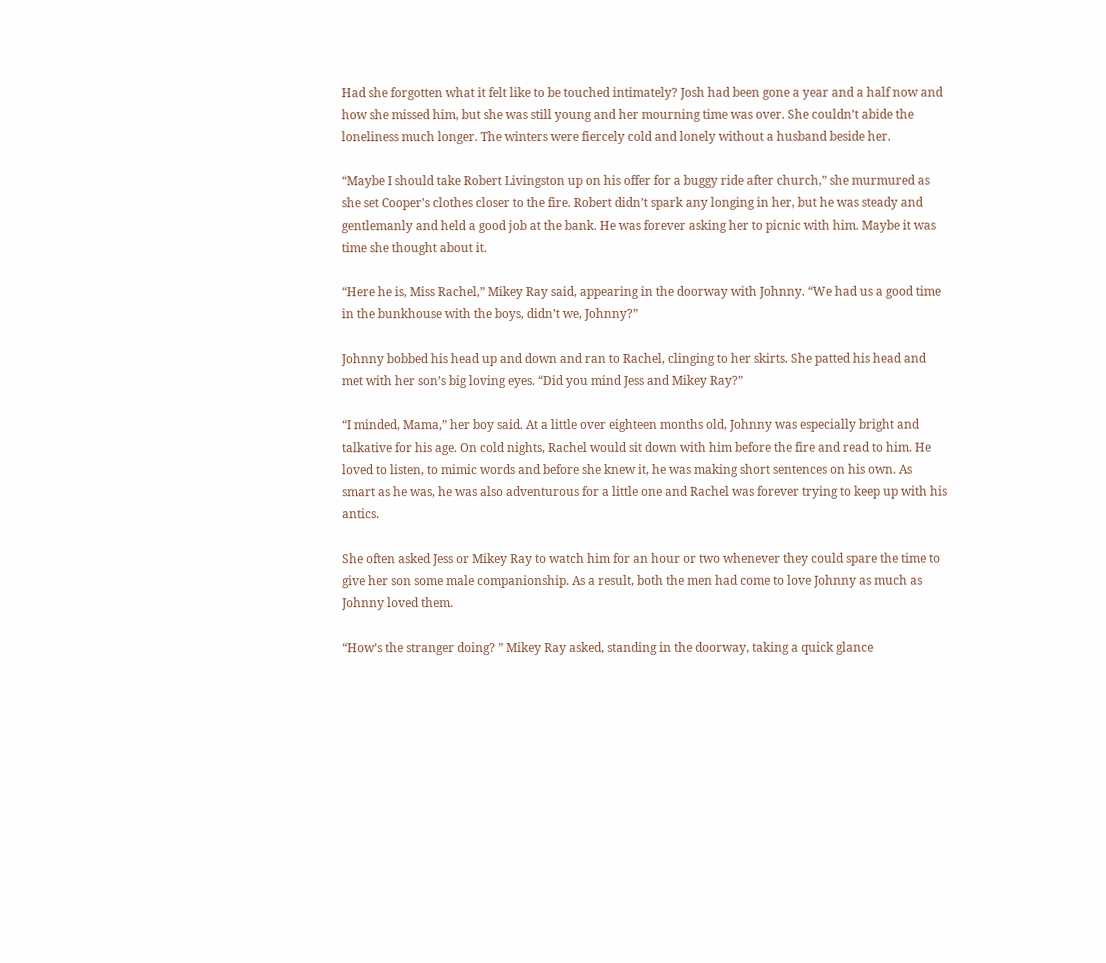Had she forgotten what it felt like to be touched intimately? Josh had been gone a year and a half now and how she missed him, but she was still young and her mourning time was over. She couldn’t abide the loneliness much longer. The winters were fiercely cold and lonely without a husband beside her.

“Maybe I should take Robert Livingston up on his offer for a buggy ride after church,” she murmured as she set Cooper’s clothes closer to the fire. Robert didn’t spark any longing in her, but he was steady and gentlemanly and held a good job at the bank. He was forever asking her to picnic with him. Maybe it was time she thought about it.

“Here he is, Miss Rachel,” Mikey Ray said, appearing in the doorway with Johnny. “We had us a good time in the bunkhouse with the boys, didn’t we, Johnny?”

Johnny bobbed his head up and down and ran to Rachel, clinging to her skirts. She patted his head and met with her son’s big loving eyes. “Did you mind Jess and Mikey Ray?”

“I minded, Mama,” her boy said. At a little over eighteen months old, Johnny was especially bright and talkative for his age. On cold nights, Rachel would sit down with him before the fire and read to him. He loved to listen, to mimic words and before she knew it, he was making short sentences on his own. As smart as he was, he was also adventurous for a little one and Rachel was forever trying to keep up with his antics.

She often asked Jess or Mikey Ray to watch him for an hour or two whenever they could spare the time to give her son some male companionship. As a result, both the men had come to love Johnny as much as Johnny loved them.

“How’s the stranger doing? ” Mikey Ray asked, standing in the doorway, taking a quick glance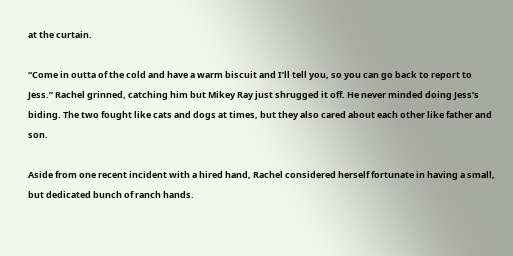at the curtain.

“Come in outta of the cold and have a warm biscuit and I’ll tell you, so you can go back to report to Jess.” Rachel grinned, catching him but Mikey Ray just shrugged it off. He never minded doing Jess’s biding. The two fought like cats and dogs at times, but they also cared about each other like father and son.

Aside from one recent incident with a hired hand, Rachel considered herself fortunate in having a small, but dedicated bunch of ranch hands.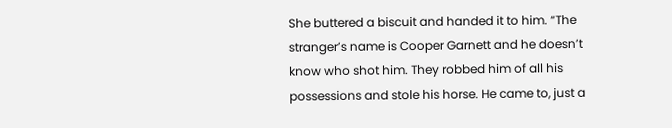She buttered a biscuit and handed it to him. “The stranger’s name is Cooper Garnett and he doesn’t know who shot him. They robbed him of all his possessions and stole his horse. He came to, just a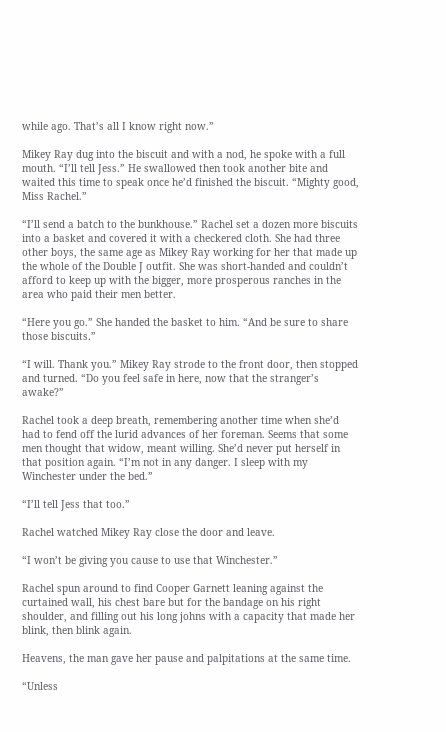while ago. That’s all I know right now.”

Mikey Ray dug into the biscuit and with a nod, he spoke with a full mouth. “I’ll tell Jess.” He swallowed then took another bite and waited this time to speak once he’d finished the biscuit. “Mighty good, Miss Rachel.”

“I’ll send a batch to the bunkhouse.” Rachel set a dozen more biscuits into a basket and covered it with a checkered cloth. She had three other boys, the same age as Mikey Ray working for her that made up the whole of the Double J outfit. She was short-handed and couldn’t afford to keep up with the bigger, more prosperous ranches in the area who paid their men better.

“Here you go.” She handed the basket to him. “And be sure to share those biscuits.”

“I will. Thank you.” Mikey Ray strode to the front door, then stopped and turned. “Do you feel safe in here, now that the stranger’s awake?”

Rachel took a deep breath, remembering another time when she’d had to fend off the lurid advances of her foreman. Seems that some men thought that widow, meant willing. She’d never put herself in that position again. “I’m not in any danger. I sleep with my Winchester under the bed.”

“I’ll tell Jess that too.”

Rachel watched Mikey Ray close the door and leave.

“I won’t be giving you cause to use that Winchester.”

Rachel spun around to find Cooper Garnett leaning against the curtained wall, his chest bare but for the bandage on his right shoulder, and filling out his long johns with a capacity that made her blink, then blink again.

Heavens, the man gave her pause and palpitations at the same time.

“Unless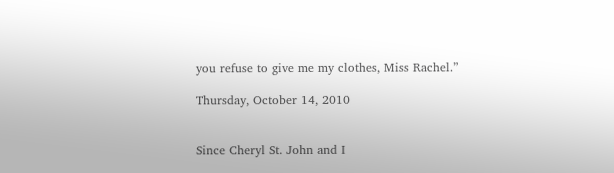you refuse to give me my clothes, Miss Rachel.”

Thursday, October 14, 2010


Since Cheryl St. John and I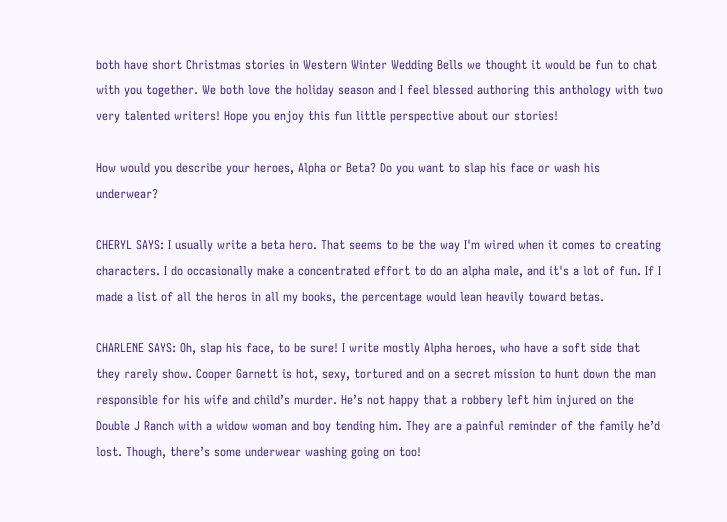both have short Christmas stories in Western Winter Wedding Bells we thought it would be fun to chat with you together. We both love the holiday season and I feel blessed authoring this anthology with two very talented writers! Hope you enjoy this fun little perspective about our stories!

How would you describe your heroes, Alpha or Beta? Do you want to slap his face or wash his underwear?

CHERYL SAYS: I usually write a beta hero. That seems to be the way I'm wired when it comes to creating characters. I do occasionally make a concentrated effort to do an alpha male, and it's a lot of fun. If I made a list of all the heros in all my books, the percentage would lean heavily toward betas.

CHARLENE SAYS: Oh, slap his face, to be sure! I write mostly Alpha heroes, who have a soft side that they rarely show. Cooper Garnett is hot, sexy, tortured and on a secret mission to hunt down the man responsible for his wife and child’s murder. He’s not happy that a robbery left him injured on the Double J Ranch with a widow woman and boy tending him. They are a painful reminder of the family he’d lost. Though, there’s some underwear washing going on too!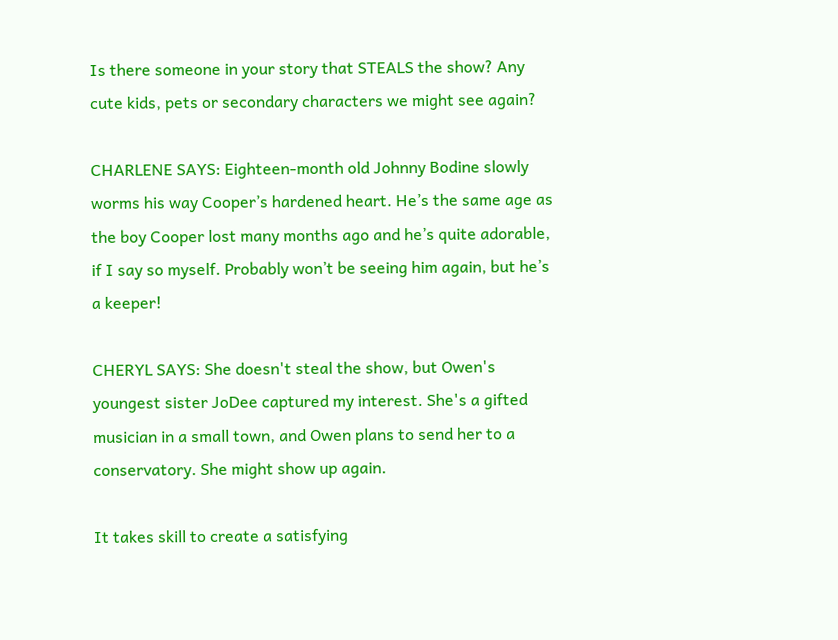Is there someone in your story that STEALS the show? Any cute kids, pets or secondary characters we might see again?

CHARLENE SAYS: Eighteen-month old Johnny Bodine slowly worms his way Cooper’s hardened heart. He’s the same age as the boy Cooper lost many months ago and he’s quite adorable, if I say so myself. Probably won’t be seeing him again, but he’s a keeper!

CHERYL SAYS: She doesn't steal the show, but Owen's youngest sister JoDee captured my interest. She's a gifted musician in a small town, and Owen plans to send her to a conservatory. She might show up again.

It takes skill to create a satisfying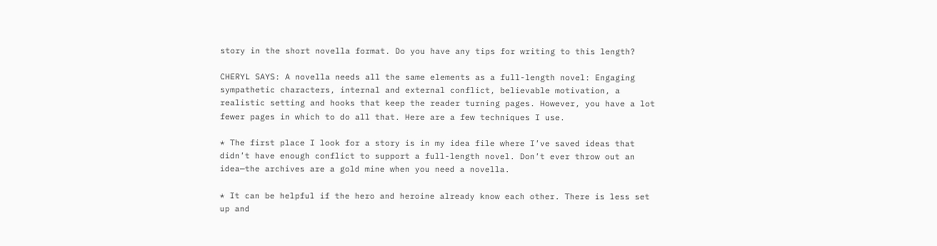story in the short novella format. Do you have any tips for writing to this length?

CHERYL SAYS: A novella needs all the same elements as a full-length novel: Engaging sympathetic characters, internal and external conflict, believable motivation, a realistic setting and hooks that keep the reader turning pages. However, you have a lot fewer pages in which to do all that. Here are a few techniques I use.

* The first place I look for a story is in my idea file where I’ve saved ideas that didn’t have enough conflict to support a full-length novel. Don’t ever throw out an idea—the archives are a gold mine when you need a novella.

* It can be helpful if the hero and heroine already know each other. There is less set up and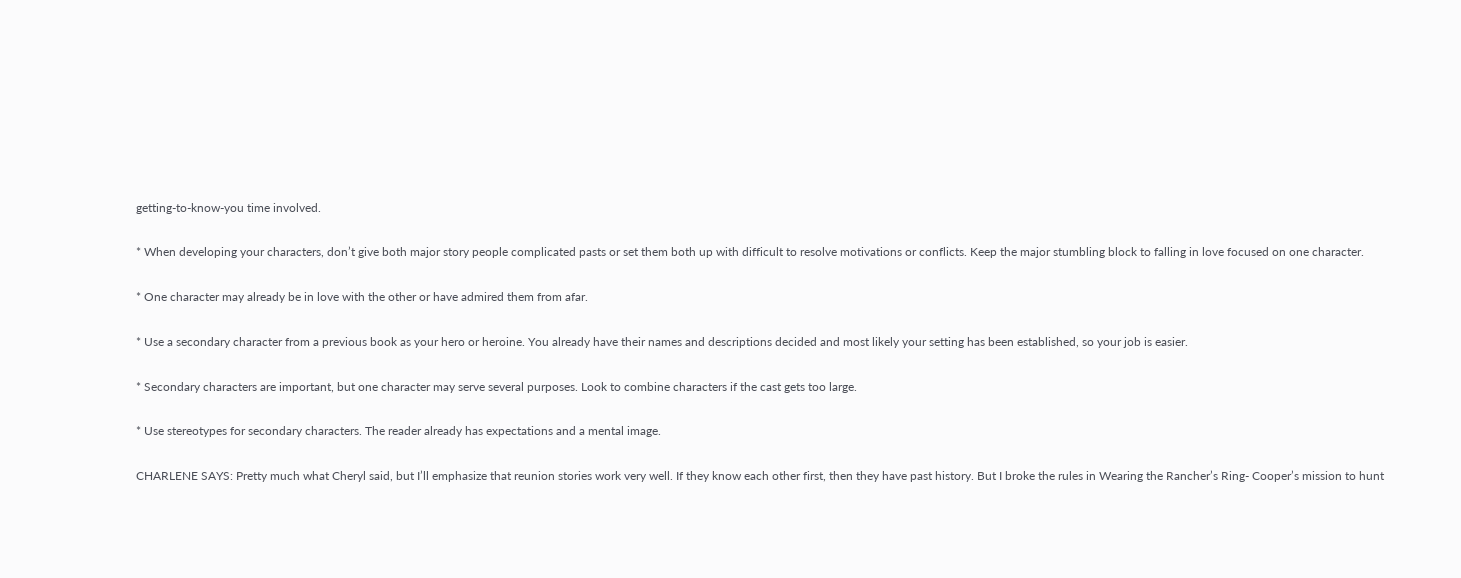getting-to-know-you time involved.

* When developing your characters, don’t give both major story people complicated pasts or set them both up with difficult to resolve motivations or conflicts. Keep the major stumbling block to falling in love focused on one character.

* One character may already be in love with the other or have admired them from afar.

* Use a secondary character from a previous book as your hero or heroine. You already have their names and descriptions decided and most likely your setting has been established, so your job is easier.

* Secondary characters are important, but one character may serve several purposes. Look to combine characters if the cast gets too large.

* Use stereotypes for secondary characters. The reader already has expectations and a mental image.

CHARLENE SAYS: Pretty much what Cheryl said, but I’ll emphasize that reunion stories work very well. If they know each other first, then they have past history. But I broke the rules in Wearing the Rancher’s Ring- Cooper’s mission to hunt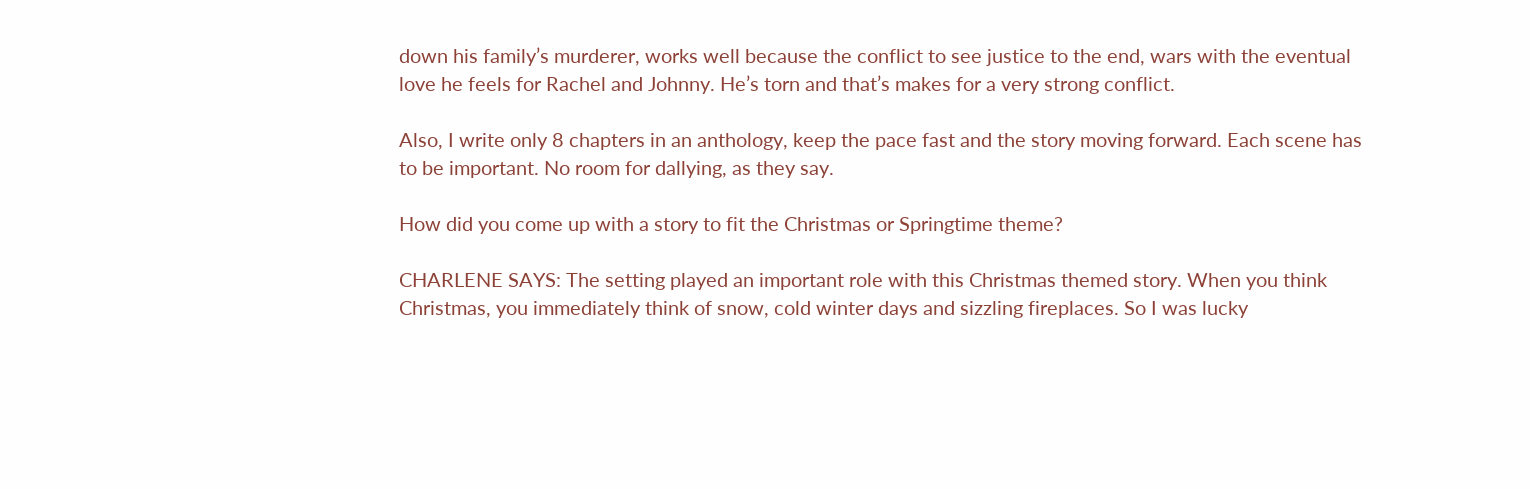down his family’s murderer, works well because the conflict to see justice to the end, wars with the eventual love he feels for Rachel and Johnny. He’s torn and that’s makes for a very strong conflict.

Also, I write only 8 chapters in an anthology, keep the pace fast and the story moving forward. Each scene has to be important. No room for dallying, as they say.

How did you come up with a story to fit the Christmas or Springtime theme?

CHARLENE SAYS: The setting played an important role with this Christmas themed story. When you think Christmas, you immediately think of snow, cold winter days and sizzling fireplaces. So I was lucky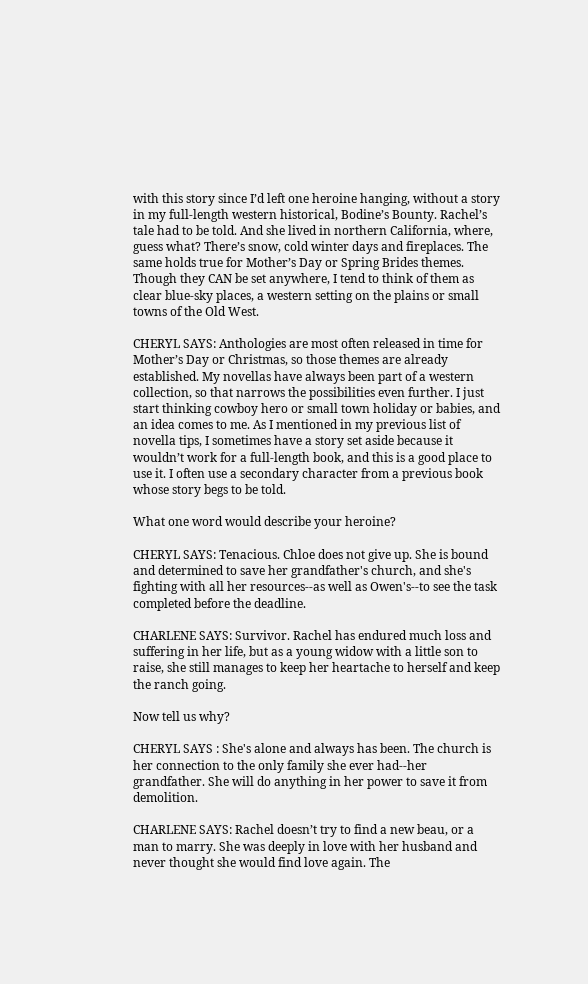with this story since I’d left one heroine hanging, without a story in my full-length western historical, Bodine’s Bounty. Rachel’s tale had to be told. And she lived in northern California, where, guess what? There’s snow, cold winter days and fireplaces. The same holds true for Mother’s Day or Spring Brides themes. Though they CAN be set anywhere, I tend to think of them as clear blue-sky places, a western setting on the plains or small towns of the Old West.

CHERYL SAYS: Anthologies are most often released in time for Mother’s Day or Christmas, so those themes are already established. My novellas have always been part of a western collection, so that narrows the possibilities even further. I just start thinking cowboy hero or small town holiday or babies, and an idea comes to me. As I mentioned in my previous list of novella tips, I sometimes have a story set aside because it wouldn’t work for a full-length book, and this is a good place to use it. I often use a secondary character from a previous book whose story begs to be told.

What one word would describe your heroine?

CHERYL SAYS: Tenacious. Chloe does not give up. She is bound and determined to save her grandfather's church, and she's fighting with all her resources--as well as Owen's--to see the task completed before the deadline.

CHARLENE SAYS: Survivor. Rachel has endured much loss and suffering in her life, but as a young widow with a little son to raise, she still manages to keep her heartache to herself and keep the ranch going.

Now tell us why?

CHERYL SAYS : She's alone and always has been. The church is her connection to the only family she ever had--her grandfather. She will do anything in her power to save it from demolition.

CHARLENE SAYS: Rachel doesn’t try to find a new beau, or a man to marry. She was deeply in love with her husband and never thought she would find love again. The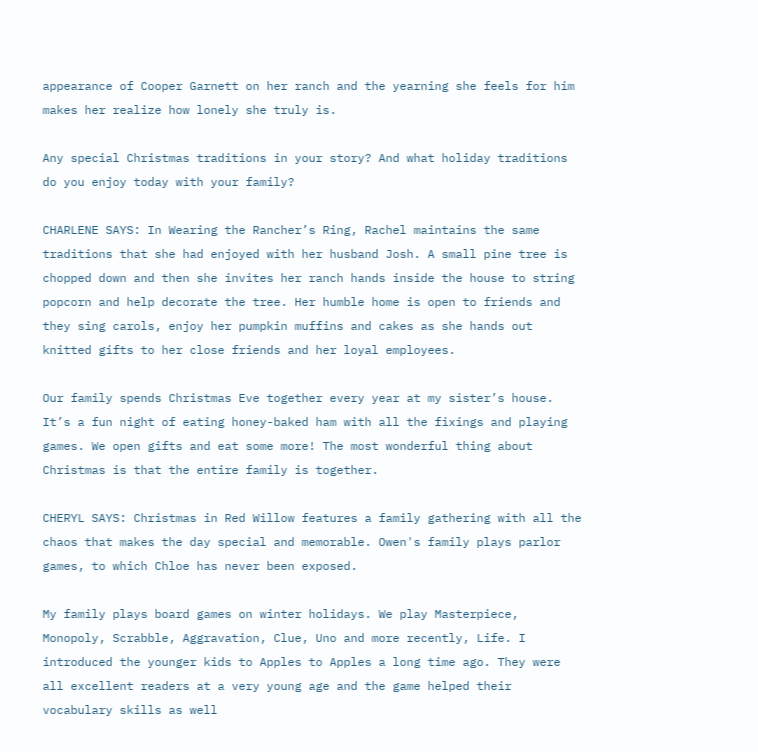appearance of Cooper Garnett on her ranch and the yearning she feels for him makes her realize how lonely she truly is.

Any special Christmas traditions in your story? And what holiday traditions do you enjoy today with your family?

CHARLENE SAYS: In Wearing the Rancher’s Ring, Rachel maintains the same traditions that she had enjoyed with her husband Josh. A small pine tree is chopped down and then she invites her ranch hands inside the house to string popcorn and help decorate the tree. Her humble home is open to friends and they sing carols, enjoy her pumpkin muffins and cakes as she hands out knitted gifts to her close friends and her loyal employees.

Our family spends Christmas Eve together every year at my sister’s house. It’s a fun night of eating honey-baked ham with all the fixings and playing games. We open gifts and eat some more! The most wonderful thing about Christmas is that the entire family is together.

CHERYL SAYS: Christmas in Red Willow features a family gathering with all the chaos that makes the day special and memorable. Owen's family plays parlor games, to which Chloe has never been exposed.

My family plays board games on winter holidays. We play Masterpiece, Monopoly, Scrabble, Aggravation, Clue, Uno and more recently, Life. I introduced the younger kids to Apples to Apples a long time ago. They were all excellent readers at a very young age and the game helped their vocabulary skills as well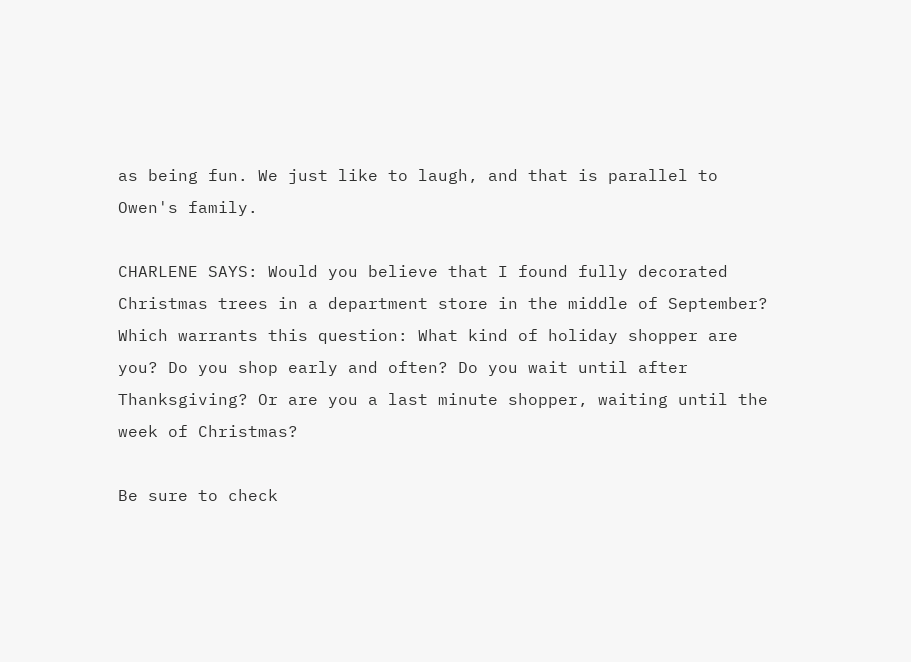as being fun. We just like to laugh, and that is parallel to Owen's family.

CHARLENE SAYS: Would you believe that I found fully decorated Christmas trees in a department store in the middle of September? Which warrants this question: What kind of holiday shopper are you? Do you shop early and often? Do you wait until after Thanksgiving? Or are you a last minute shopper, waiting until the week of Christmas?

Be sure to check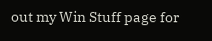out my Win Stuff page for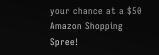your chance at a $50 Amazon Shopping Spree!